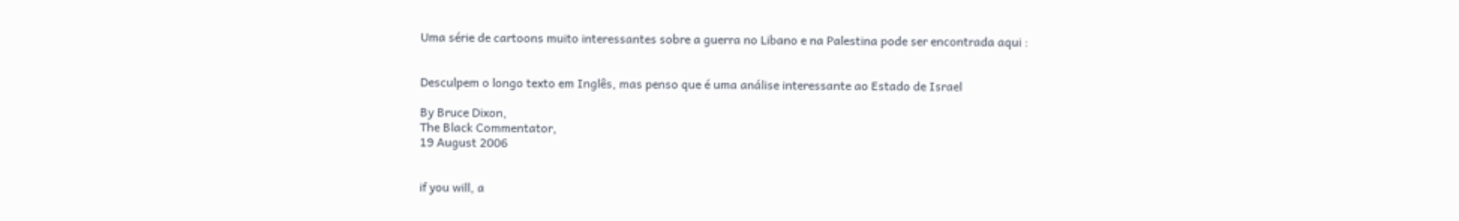Uma série de cartoons muito interessantes sobre a guerra no Libano e na Palestina pode ser encontrada aqui :


Desculpem o longo texto em Inglês, mas penso que é uma análise interessante ao Estado de Israel

By Bruce Dixon,
The Black Commentator,
19 August 2006


if you will, a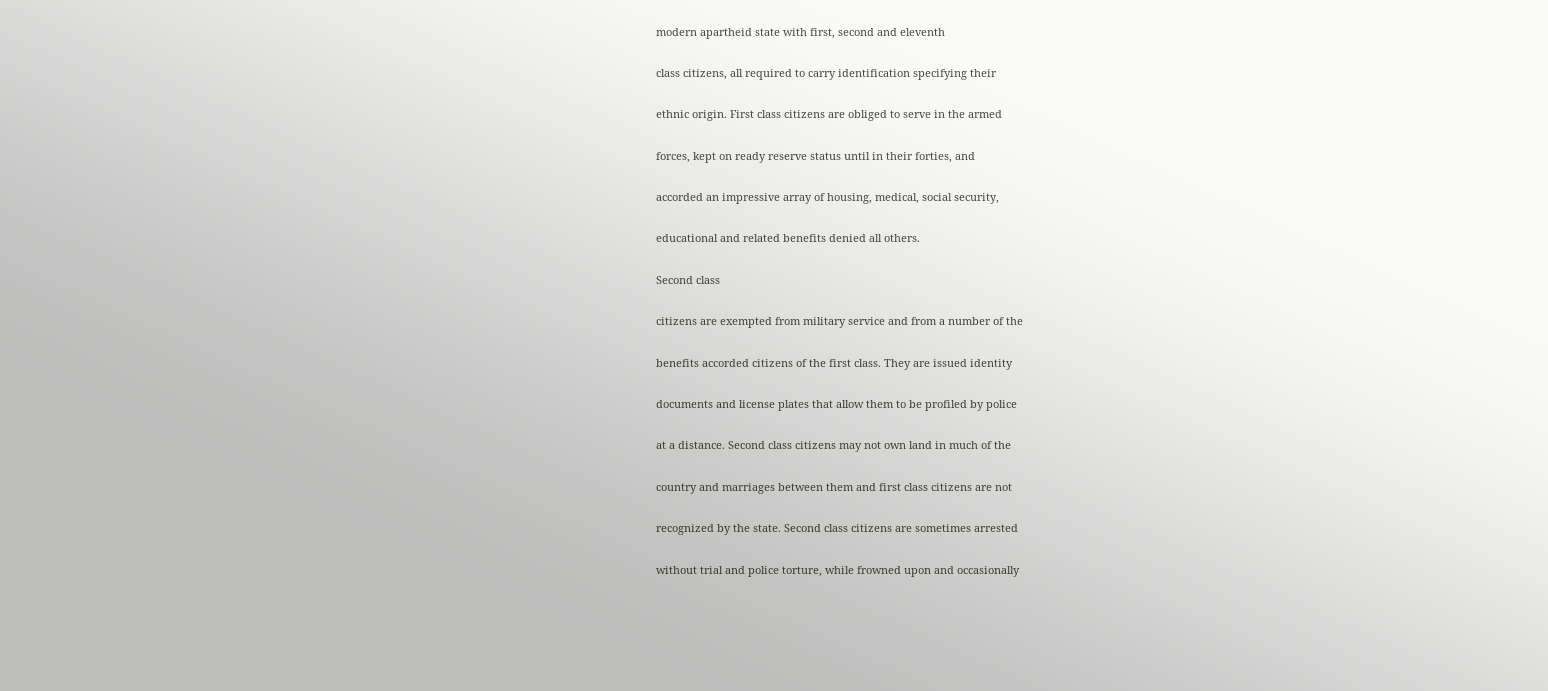modern apartheid state with first, second and eleventh

class citizens, all required to carry identification specifying their

ethnic origin. First class citizens are obliged to serve in the armed

forces, kept on ready reserve status until in their forties, and

accorded an impressive array of housing, medical, social security,

educational and related benefits denied all others.

Second class

citizens are exempted from military service and from a number of the

benefits accorded citizens of the first class. They are issued identity

documents and license plates that allow them to be profiled by police

at a distance. Second class citizens may not own land in much of the

country and marriages between them and first class citizens are not

recognized by the state. Second class citizens are sometimes arrested

without trial and police torture, while frowned upon and occasionally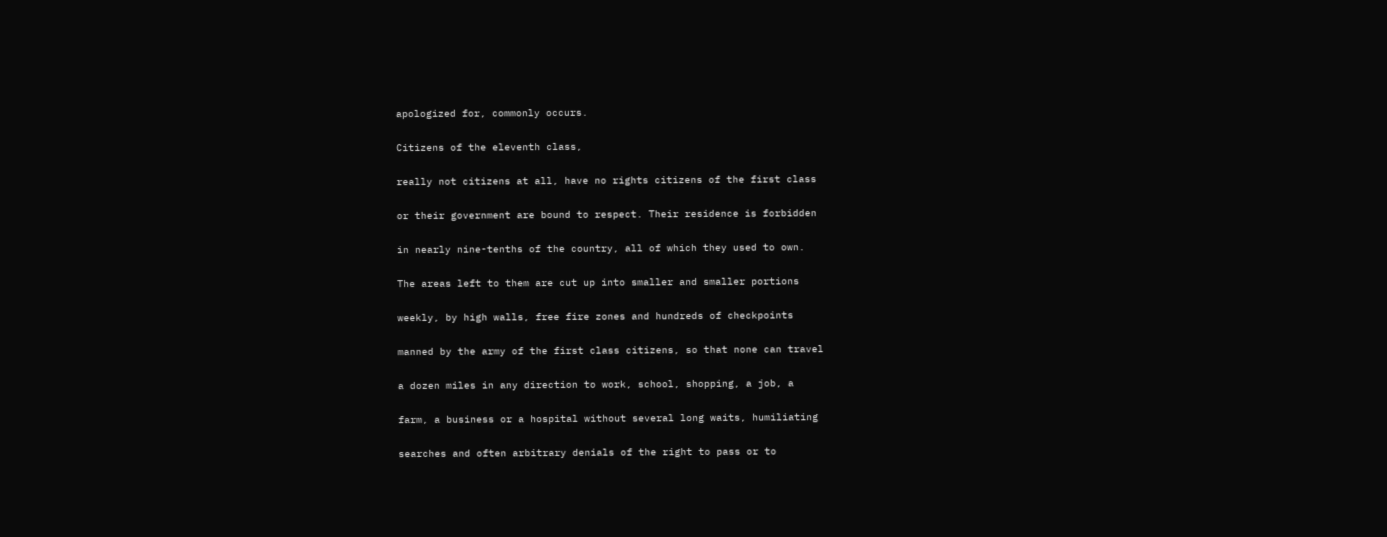apologized for, commonly occurs.

Citizens of the eleventh class,

really not citizens at all, have no rights citizens of the first class

or their government are bound to respect. Their residence is forbidden

in nearly nine-tenths of the country, all of which they used to own.

The areas left to them are cut up into smaller and smaller portions

weekly, by high walls, free fire zones and hundreds of checkpoints

manned by the army of the first class citizens, so that none can travel

a dozen miles in any direction to work, school, shopping, a job, a

farm, a business or a hospital without several long waits, humiliating

searches and often arbitrary denials of the right to pass or to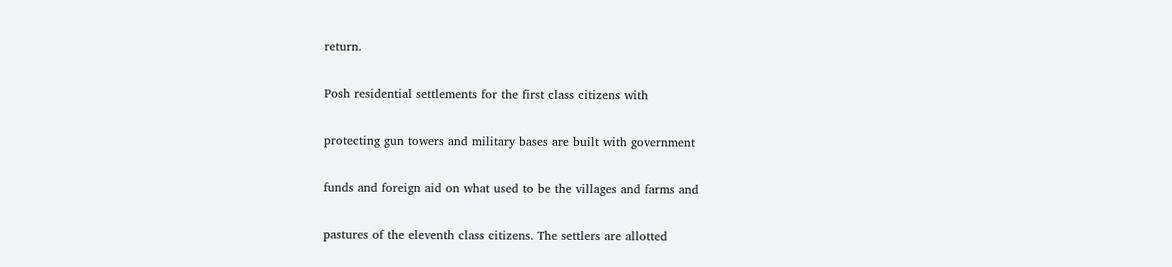return.

Posh residential settlements for the first class citizens with

protecting gun towers and military bases are built with government

funds and foreign aid on what used to be the villages and farms and

pastures of the eleventh class citizens. The settlers are allotted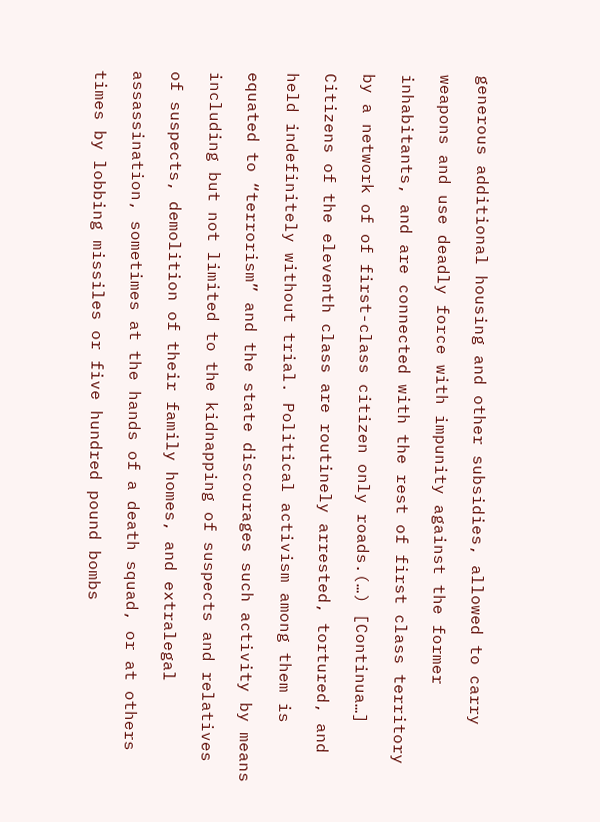generous additional housing and other subsidies, allowed to carry

weapons and use deadly force with impunity against the former

inhabitants, and are connected with the rest of first class territory

by a network of of first-class citizen only roads.(…) [Continua…]

Citizens of the eleventh class are routinely arrested, tortured, and

held indefinitely without trial. Political activism among them is

equated to “terrorism” and the state discourages such activity by means

including but not limited to the kidnapping of suspects and relatives

of suspects, demolition of their family homes, and extralegal

assassination, sometimes at the hands of a death squad, or at others

times by lobbing missiles or five hundred pound bombs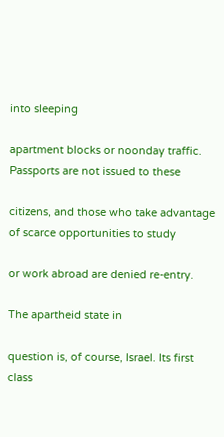into sleeping

apartment blocks or noonday traffic. Passports are not issued to these

citizens, and those who take advantage of scarce opportunities to study

or work abroad are denied re-entry.

The apartheid state in

question is, of course, Israel. Its first class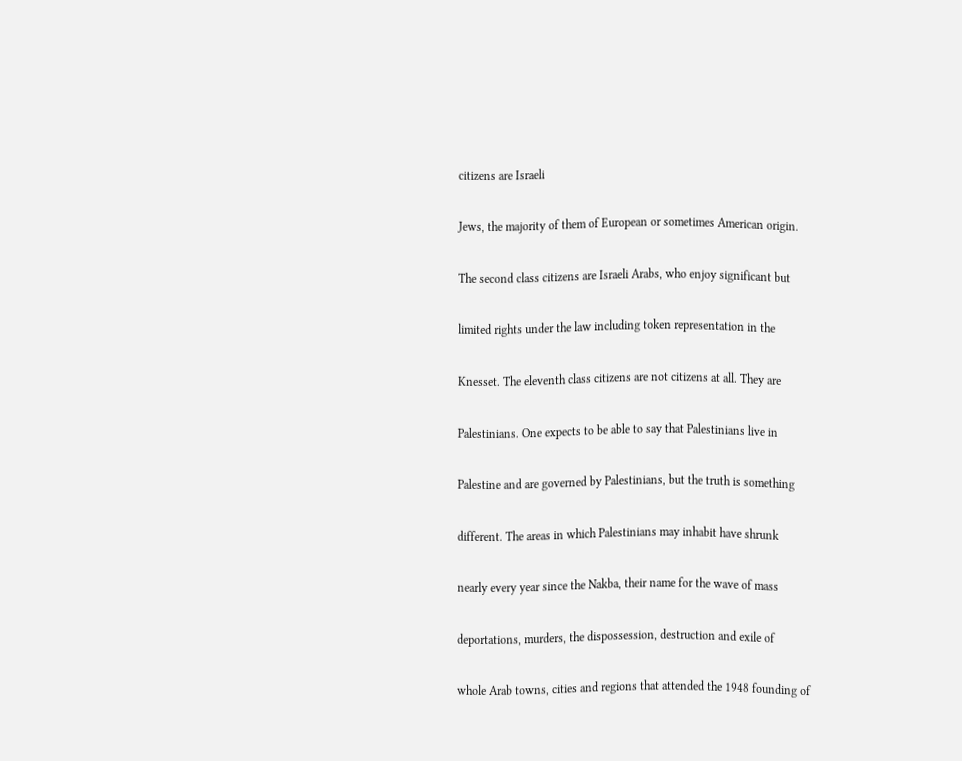citizens are Israeli

Jews, the majority of them of European or sometimes American origin.

The second class citizens are Israeli Arabs, who enjoy significant but

limited rights under the law including token representation in the

Knesset. The eleventh class citizens are not citizens at all. They are

Palestinians. One expects to be able to say that Palestinians live in

Palestine and are governed by Palestinians, but the truth is something

different. The areas in which Palestinians may inhabit have shrunk

nearly every year since the Nakba, their name for the wave of mass

deportations, murders, the dispossession, destruction and exile of

whole Arab towns, cities and regions that attended the 1948 founding of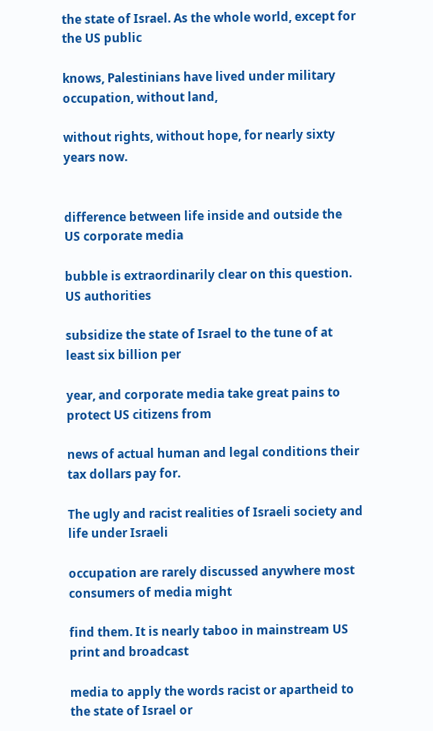the state of Israel. As the whole world, except for the US public

knows, Palestinians have lived under military occupation, without land,

without rights, without hope, for nearly sixty years now.


difference between life inside and outside the US corporate media

bubble is extraordinarily clear on this question. US authorities

subsidize the state of Israel to the tune of at least six billion per

year, and corporate media take great pains to protect US citizens from

news of actual human and legal conditions their tax dollars pay for.

The ugly and racist realities of Israeli society and life under Israeli

occupation are rarely discussed anywhere most consumers of media might

find them. It is nearly taboo in mainstream US print and broadcast

media to apply the words racist or apartheid to the state of Israel or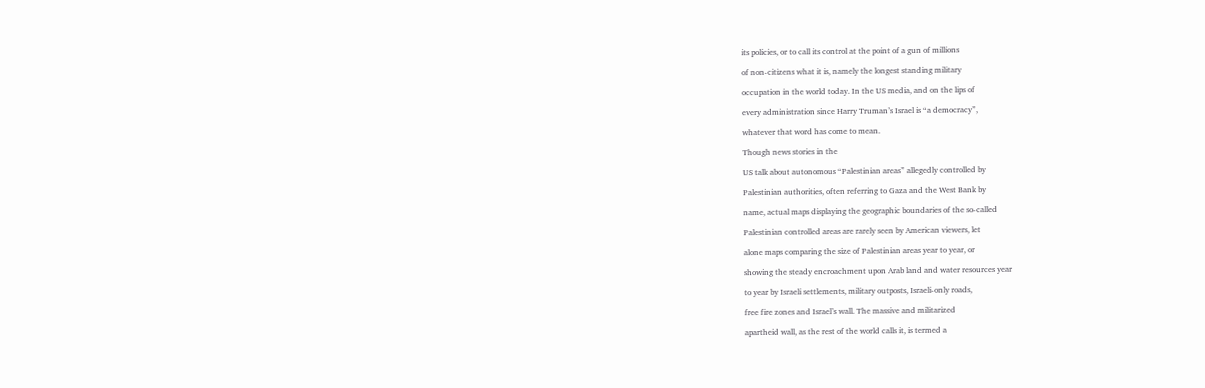its policies, or to call its control at the point of a gun of millions

of non-citizens what it is, namely the longest standing military

occupation in the world today. In the US media, and on the lips of

every administration since Harry Truman’s Israel is “a democracy”,

whatever that word has come to mean.

Though news stories in the

US talk about autonomous “Palestinian areas” allegedly controlled by

Palestinian authorities, often referring to Gaza and the West Bank by

name, actual maps displaying the geographic boundaries of the so-called

Palestinian controlled areas are rarely seen by American viewers, let

alone maps comparing the size of Palestinian areas year to year, or

showing the steady encroachment upon Arab land and water resources year

to year by Israeli settlements, military outposts, Israeli-only roads,

free fire zones and Israel’s wall. The massive and militarized

apartheid wall, as the rest of the world calls it, is termed a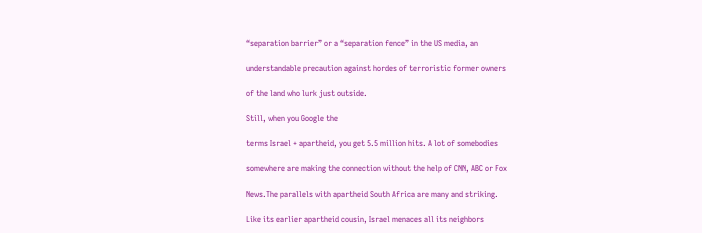“separation barrier” or a “separation fence” in the US media, an

understandable precaution against hordes of terroristic former owners

of the land who lurk just outside.

Still, when you Google the

terms Israel + apartheid, you get 5.5 million hits. A lot of somebodies

somewhere are making the connection without the help of CNN, ABC or Fox

News.The parallels with apartheid South Africa are many and striking.

Like its earlier apartheid cousin, Israel menaces all its neighbors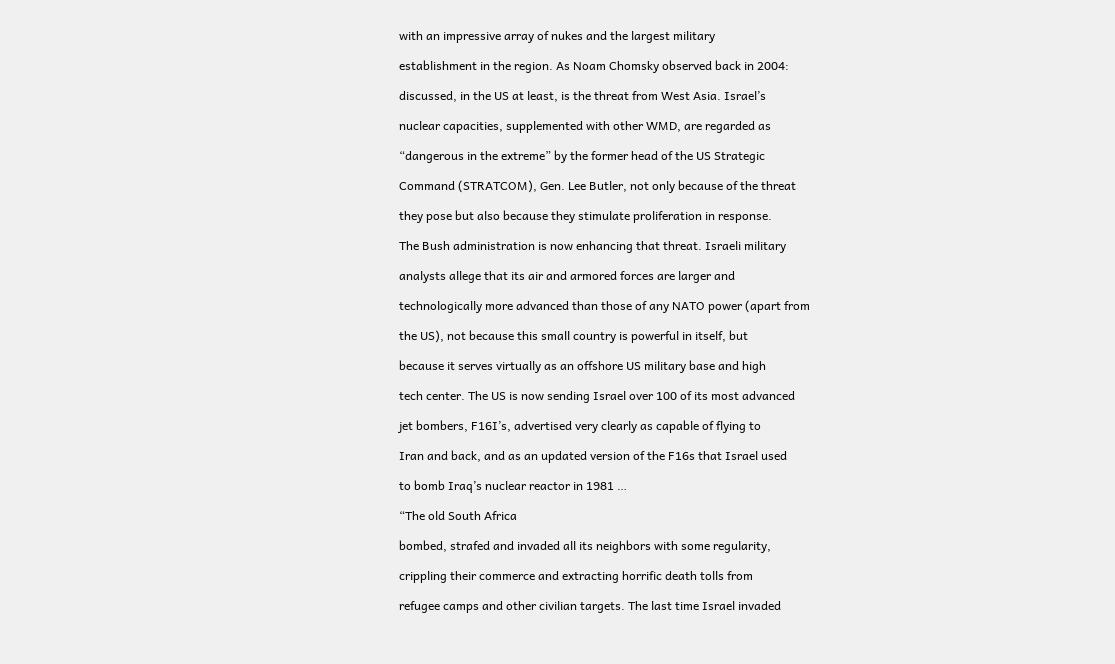with an impressive array of nukes and the largest military

establishment in the region. As Noam Chomsky observed back in 2004:

discussed, in the US at least, is the threat from West Asia. Israel’s

nuclear capacities, supplemented with other WMD, are regarded as

“dangerous in the extreme” by the former head of the US Strategic

Command (STRATCOM), Gen. Lee Butler, not only because of the threat

they pose but also because they stimulate proliferation in response.

The Bush administration is now enhancing that threat. Israeli military

analysts allege that its air and armored forces are larger and

technologically more advanced than those of any NATO power (apart from

the US), not because this small country is powerful in itself, but

because it serves virtually as an offshore US military base and high

tech center. The US is now sending Israel over 100 of its most advanced

jet bombers, F16I’s, advertised very clearly as capable of flying to

Iran and back, and as an updated version of the F16s that Israel used

to bomb Iraq’s nuclear reactor in 1981 …

“The old South Africa

bombed, strafed and invaded all its neighbors with some regularity,

crippling their commerce and extracting horrific death tolls from

refugee camps and other civilian targets. The last time Israel invaded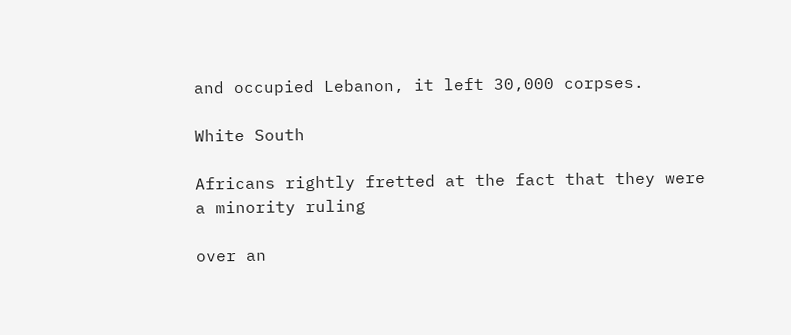and occupied Lebanon, it left 30,000 corpses.

White South

Africans rightly fretted at the fact that they were a minority ruling

over an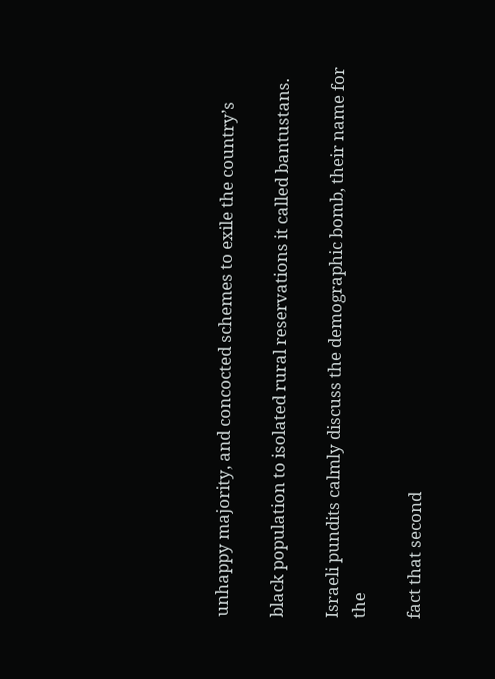unhappy majority, and concocted schemes to exile the country’s

black population to isolated rural reservations it called bantustans.

Israeli pundits calmly discuss the demographic bomb, their name for the

fact that second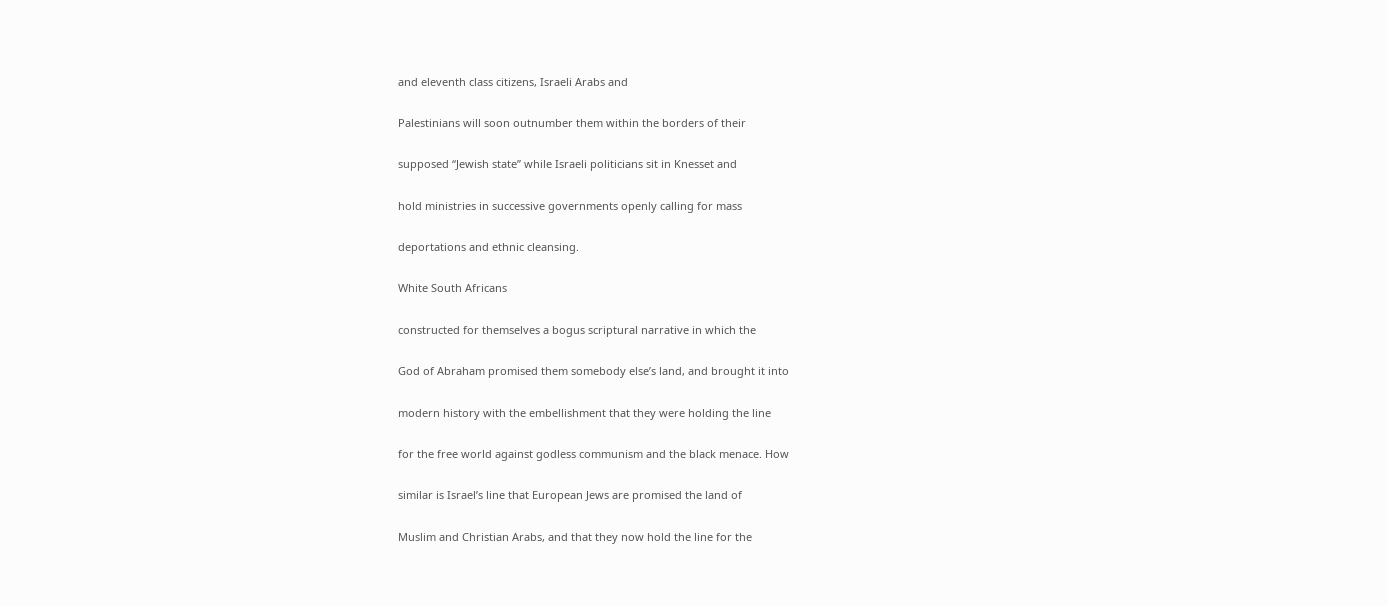and eleventh class citizens, Israeli Arabs and

Palestinians will soon outnumber them within the borders of their

supposed “Jewish state” while Israeli politicians sit in Knesset and

hold ministries in successive governments openly calling for mass

deportations and ethnic cleansing.

White South Africans

constructed for themselves a bogus scriptural narrative in which the

God of Abraham promised them somebody else’s land, and brought it into

modern history with the embellishment that they were holding the line

for the free world against godless communism and the black menace. How

similar is Israel’s line that European Jews are promised the land of

Muslim and Christian Arabs, and that they now hold the line for the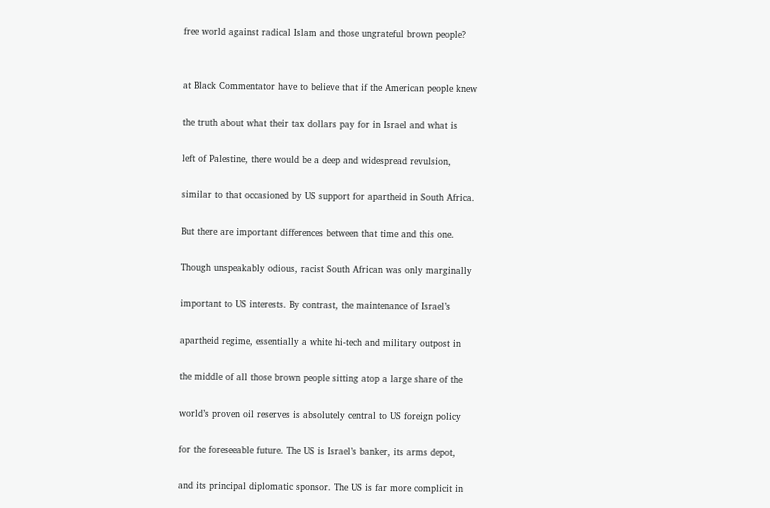free world against radical Islam and those ungrateful brown people?


at Black Commentator have to believe that if the American people knew

the truth about what their tax dollars pay for in Israel and what is

left of Palestine, there would be a deep and widespread revulsion,

similar to that occasioned by US support for apartheid in South Africa.

But there are important differences between that time and this one.

Though unspeakably odious, racist South African was only marginally

important to US interests. By contrast, the maintenance of Israel’s

apartheid regime, essentially a white hi-tech and military outpost in

the middle of all those brown people sitting atop a large share of the

world’s proven oil reserves is absolutely central to US foreign policy

for the foreseeable future. The US is Israel’s banker, its arms depot,

and its principal diplomatic sponsor. The US is far more complicit in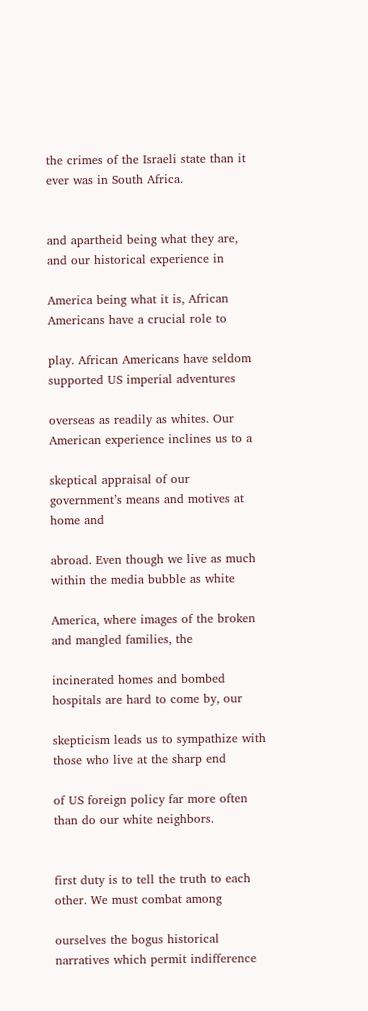the crimes of the Israeli state than it ever was in South Africa.


and apartheid being what they are, and our historical experience in

America being what it is, African Americans have a crucial role to

play. African Americans have seldom supported US imperial adventures

overseas as readily as whites. Our American experience inclines us to a

skeptical appraisal of our government’s means and motives at home and

abroad. Even though we live as much within the media bubble as white

America, where images of the broken and mangled families, the

incinerated homes and bombed hospitals are hard to come by, our

skepticism leads us to sympathize with those who live at the sharp end

of US foreign policy far more often than do our white neighbors.


first duty is to tell the truth to each other. We must combat among

ourselves the bogus historical narratives which permit indifference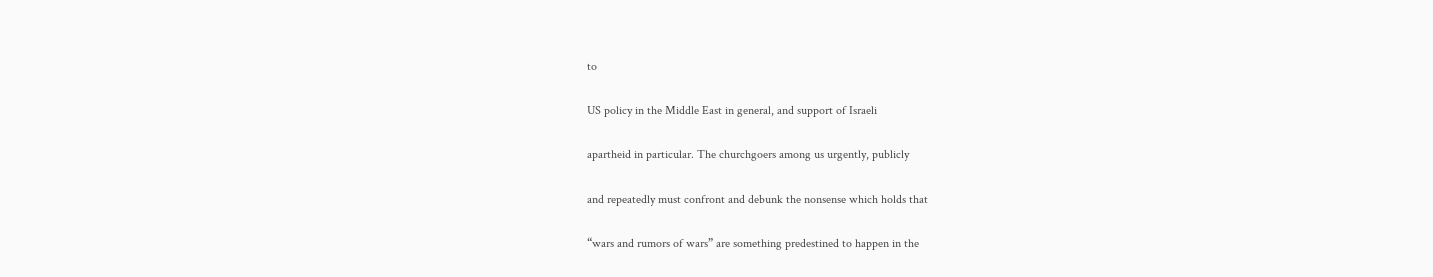to

US policy in the Middle East in general, and support of Israeli

apartheid in particular. The churchgoers among us urgently, publicly

and repeatedly must confront and debunk the nonsense which holds that

“wars and rumors of wars” are something predestined to happen in the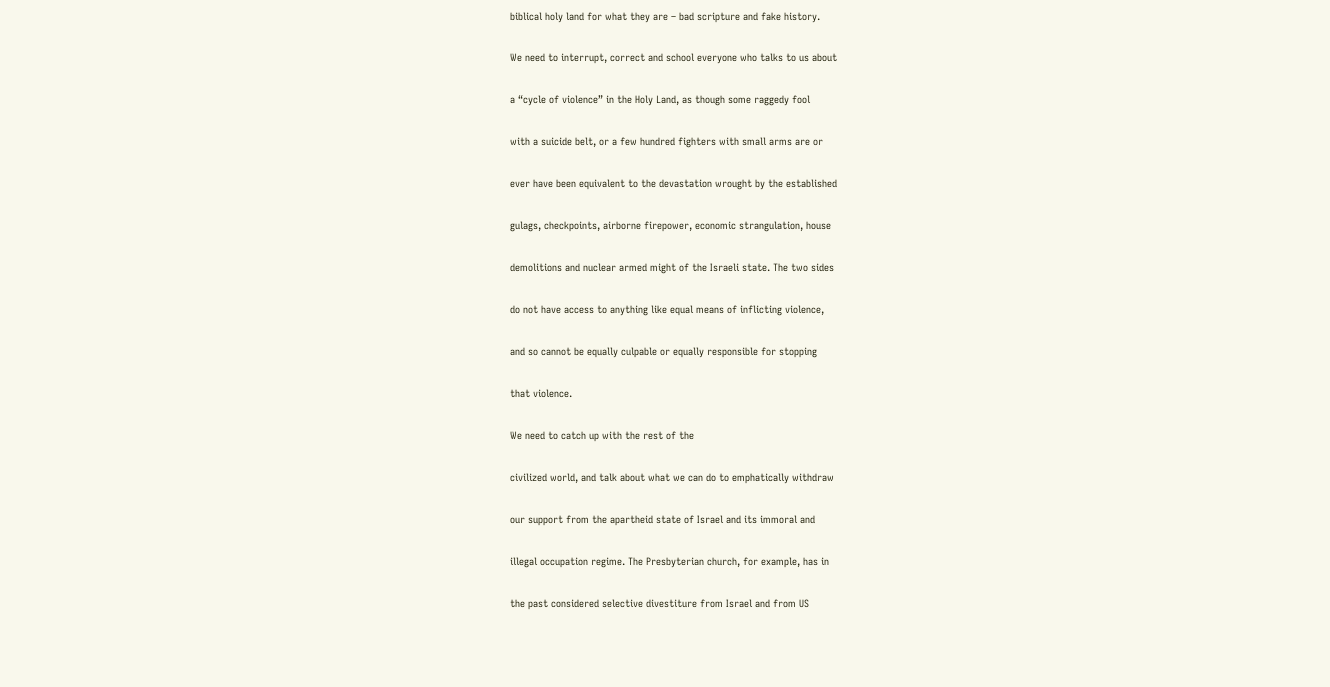biblical holy land for what they are – bad scripture and fake history.

We need to interrupt, correct and school everyone who talks to us about

a “cycle of violence” in the Holy Land, as though some raggedy fool

with a suicide belt, or a few hundred fighters with small arms are or

ever have been equivalent to the devastation wrought by the established

gulags, checkpoints, airborne firepower, economic strangulation, house

demolitions and nuclear armed might of the Israeli state. The two sides

do not have access to anything like equal means of inflicting violence,

and so cannot be equally culpable or equally responsible for stopping

that violence.

We need to catch up with the rest of the

civilized world, and talk about what we can do to emphatically withdraw

our support from the apartheid state of Israel and its immoral and

illegal occupation regime. The Presbyterian church, for example, has in

the past considered selective divestiture from Israel and from US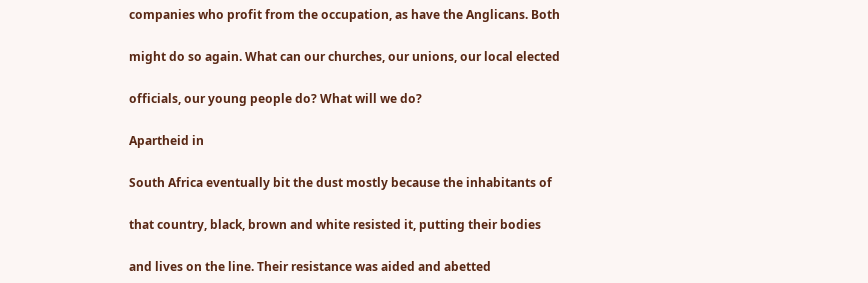companies who profit from the occupation, as have the Anglicans. Both

might do so again. What can our churches, our unions, our local elected

officials, our young people do? What will we do?

Apartheid in

South Africa eventually bit the dust mostly because the inhabitants of

that country, black, brown and white resisted it, putting their bodies

and lives on the line. Their resistance was aided and abetted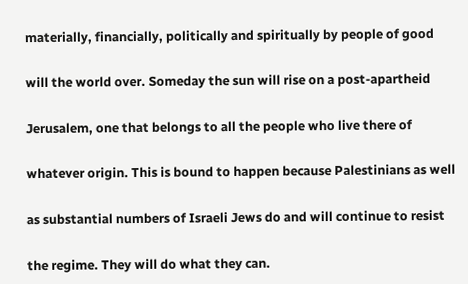materially, financially, politically and spiritually by people of good

will the world over. Someday the sun will rise on a post-apartheid

Jerusalem, one that belongs to all the people who live there of

whatever origin. This is bound to happen because Palestinians as well

as substantial numbers of Israeli Jews do and will continue to resist

the regime. They will do what they can.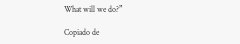What will we do?”

Copiado de